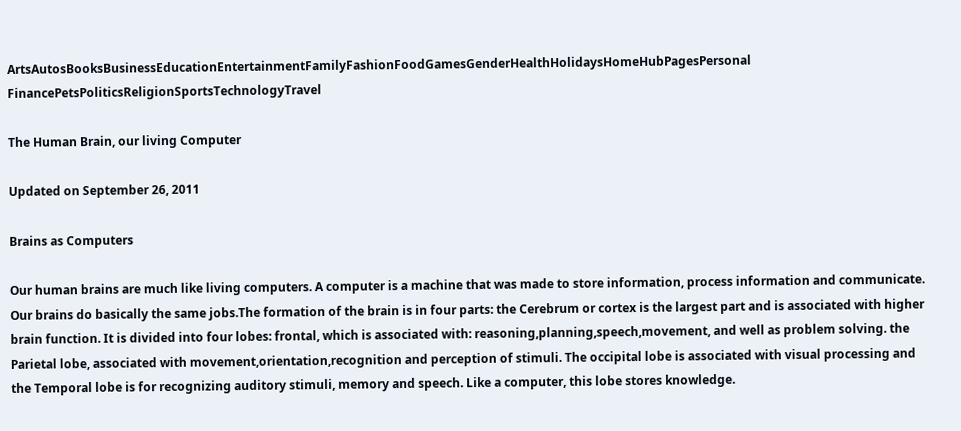ArtsAutosBooksBusinessEducationEntertainmentFamilyFashionFoodGamesGenderHealthHolidaysHomeHubPagesPersonal FinancePetsPoliticsReligionSportsTechnologyTravel

The Human Brain, our living Computer

Updated on September 26, 2011

Brains as Computers

Our human brains are much like living computers. A computer is a machine that was made to store information, process information and communicate. Our brains do basically the same jobs.The formation of the brain is in four parts: the Cerebrum or cortex is the largest part and is associated with higher brain function. It is divided into four lobes: frontal, which is associated with: reasoning,planning,speech,movement, and well as problem solving. the Parietal lobe, associated with movement,orientation,recognition and perception of stimuli. The occipital lobe is associated with visual processing and the Temporal lobe is for recognizing auditory stimuli, memory and speech. Like a computer, this lobe stores knowledge.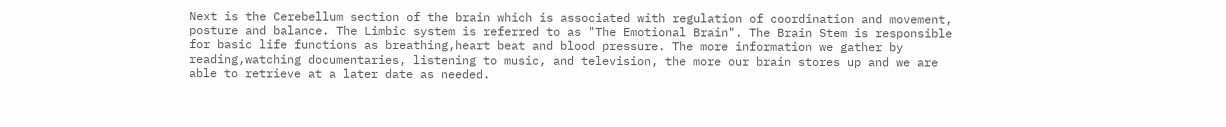Next is the Cerebellum section of the brain which is associated with regulation of coordination and movement, posture and balance. The Limbic system is referred to as "The Emotional Brain". The Brain Stem is responsible for basic life functions as breathing,heart beat and blood pressure. The more information we gather by reading,watching documentaries, listening to music, and television, the more our brain stores up and we are able to retrieve at a later date as needed.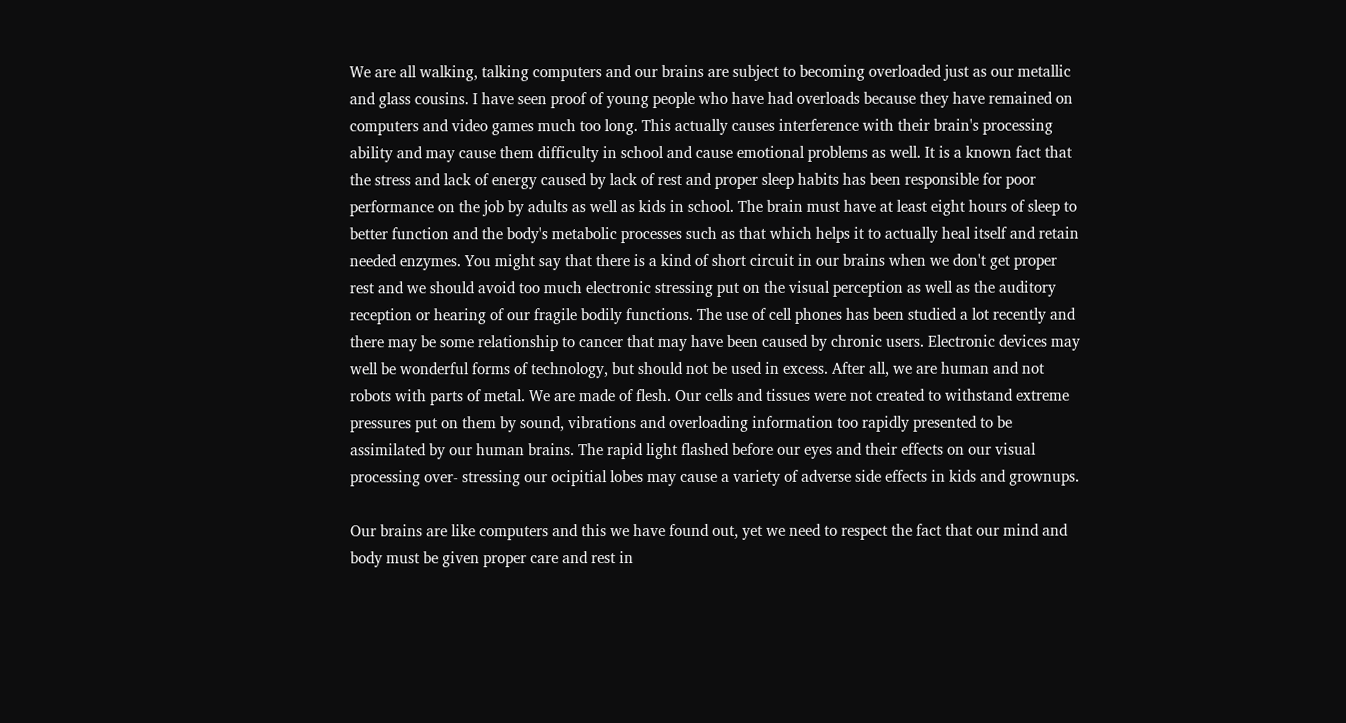We are all walking, talking computers and our brains are subject to becoming overloaded just as our metallic and glass cousins. I have seen proof of young people who have had overloads because they have remained on computers and video games much too long. This actually causes interference with their brain's processing ability and may cause them difficulty in school and cause emotional problems as well. It is a known fact that the stress and lack of energy caused by lack of rest and proper sleep habits has been responsible for poor performance on the job by adults as well as kids in school. The brain must have at least eight hours of sleep to better function and the body's metabolic processes such as that which helps it to actually heal itself and retain needed enzymes. You might say that there is a kind of short circuit in our brains when we don't get proper rest and we should avoid too much electronic stressing put on the visual perception as well as the auditory reception or hearing of our fragile bodily functions. The use of cell phones has been studied a lot recently and there may be some relationship to cancer that may have been caused by chronic users. Electronic devices may well be wonderful forms of technology, but should not be used in excess. After all, we are human and not robots with parts of metal. We are made of flesh. Our cells and tissues were not created to withstand extreme pressures put on them by sound, vibrations and overloading information too rapidly presented to be assimilated by our human brains. The rapid light flashed before our eyes and their effects on our visual processing over- stressing our ocipitial lobes may cause a variety of adverse side effects in kids and grownups.

Our brains are like computers and this we have found out, yet we need to respect the fact that our mind and body must be given proper care and rest in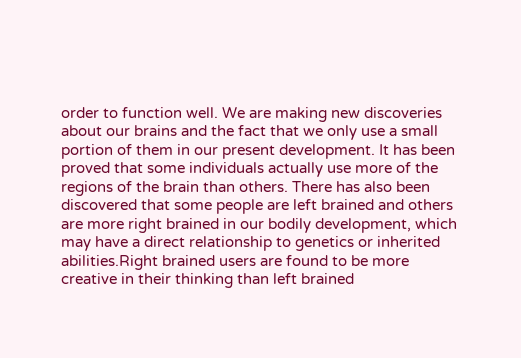order to function well. We are making new discoveries about our brains and the fact that we only use a small portion of them in our present development. It has been proved that some individuals actually use more of the regions of the brain than others. There has also been discovered that some people are left brained and others are more right brained in our bodily development, which may have a direct relationship to genetics or inherited abilities.Right brained users are found to be more creative in their thinking than left brained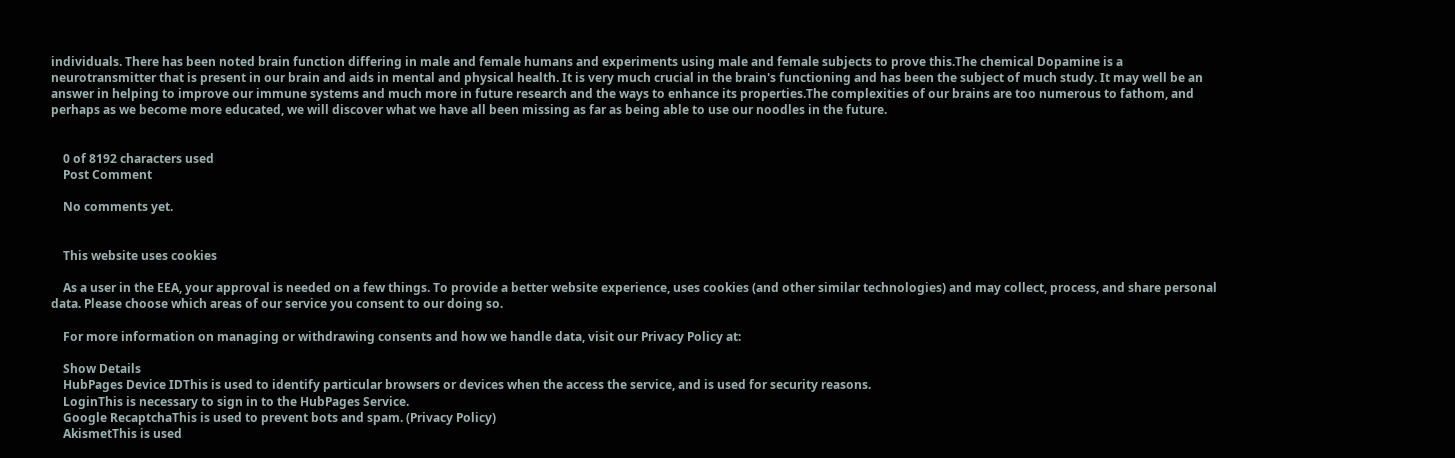individuals. There has been noted brain function differing in male and female humans and experiments using male and female subjects to prove this.The chemical Dopamine is a neurotransmitter that is present in our brain and aids in mental and physical health. It is very much crucial in the brain's functioning and has been the subject of much study. It may well be an answer in helping to improve our immune systems and much more in future research and the ways to enhance its properties.The complexities of our brains are too numerous to fathom, and perhaps as we become more educated, we will discover what we have all been missing as far as being able to use our noodles in the future.


    0 of 8192 characters used
    Post Comment

    No comments yet.


    This website uses cookies

    As a user in the EEA, your approval is needed on a few things. To provide a better website experience, uses cookies (and other similar technologies) and may collect, process, and share personal data. Please choose which areas of our service you consent to our doing so.

    For more information on managing or withdrawing consents and how we handle data, visit our Privacy Policy at:

    Show Details
    HubPages Device IDThis is used to identify particular browsers or devices when the access the service, and is used for security reasons.
    LoginThis is necessary to sign in to the HubPages Service.
    Google RecaptchaThis is used to prevent bots and spam. (Privacy Policy)
    AkismetThis is used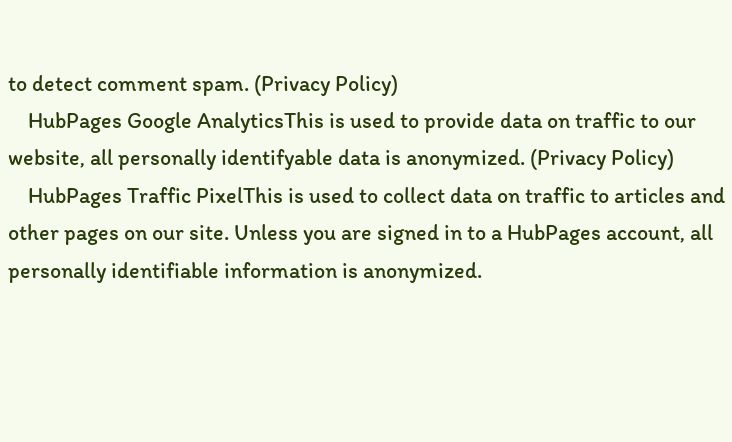to detect comment spam. (Privacy Policy)
    HubPages Google AnalyticsThis is used to provide data on traffic to our website, all personally identifyable data is anonymized. (Privacy Policy)
    HubPages Traffic PixelThis is used to collect data on traffic to articles and other pages on our site. Unless you are signed in to a HubPages account, all personally identifiable information is anonymized.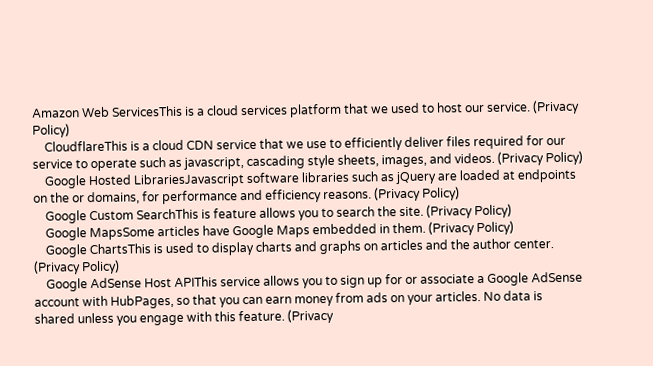Amazon Web ServicesThis is a cloud services platform that we used to host our service. (Privacy Policy)
    CloudflareThis is a cloud CDN service that we use to efficiently deliver files required for our service to operate such as javascript, cascading style sheets, images, and videos. (Privacy Policy)
    Google Hosted LibrariesJavascript software libraries such as jQuery are loaded at endpoints on the or domains, for performance and efficiency reasons. (Privacy Policy)
    Google Custom SearchThis is feature allows you to search the site. (Privacy Policy)
    Google MapsSome articles have Google Maps embedded in them. (Privacy Policy)
    Google ChartsThis is used to display charts and graphs on articles and the author center. (Privacy Policy)
    Google AdSense Host APIThis service allows you to sign up for or associate a Google AdSense account with HubPages, so that you can earn money from ads on your articles. No data is shared unless you engage with this feature. (Privacy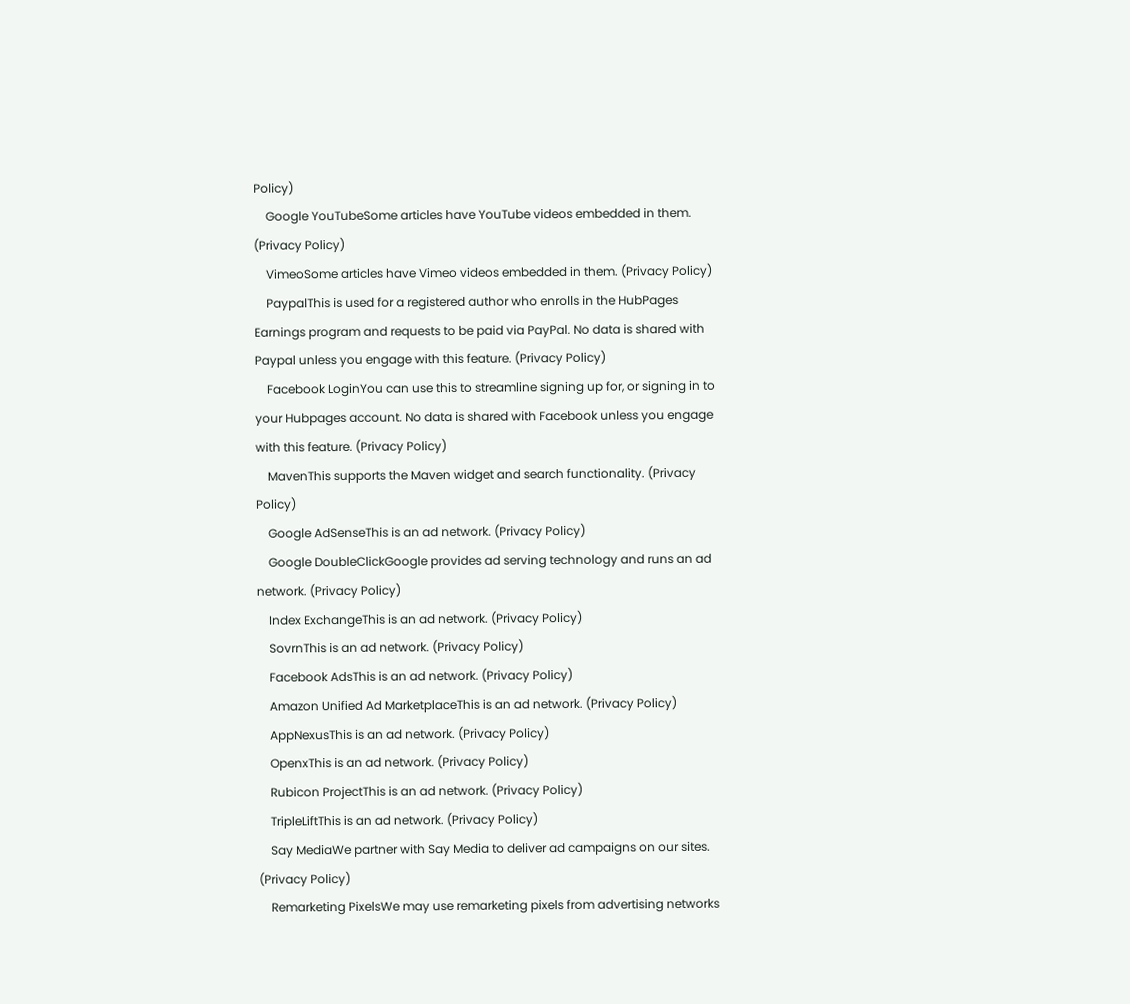Policy)
    Google YouTubeSome articles have YouTube videos embedded in them. (Privacy Policy)
    VimeoSome articles have Vimeo videos embedded in them. (Privacy Policy)
    PaypalThis is used for a registered author who enrolls in the HubPages Earnings program and requests to be paid via PayPal. No data is shared with Paypal unless you engage with this feature. (Privacy Policy)
    Facebook LoginYou can use this to streamline signing up for, or signing in to your Hubpages account. No data is shared with Facebook unless you engage with this feature. (Privacy Policy)
    MavenThis supports the Maven widget and search functionality. (Privacy Policy)
    Google AdSenseThis is an ad network. (Privacy Policy)
    Google DoubleClickGoogle provides ad serving technology and runs an ad network. (Privacy Policy)
    Index ExchangeThis is an ad network. (Privacy Policy)
    SovrnThis is an ad network. (Privacy Policy)
    Facebook AdsThis is an ad network. (Privacy Policy)
    Amazon Unified Ad MarketplaceThis is an ad network. (Privacy Policy)
    AppNexusThis is an ad network. (Privacy Policy)
    OpenxThis is an ad network. (Privacy Policy)
    Rubicon ProjectThis is an ad network. (Privacy Policy)
    TripleLiftThis is an ad network. (Privacy Policy)
    Say MediaWe partner with Say Media to deliver ad campaigns on our sites. (Privacy Policy)
    Remarketing PixelsWe may use remarketing pixels from advertising networks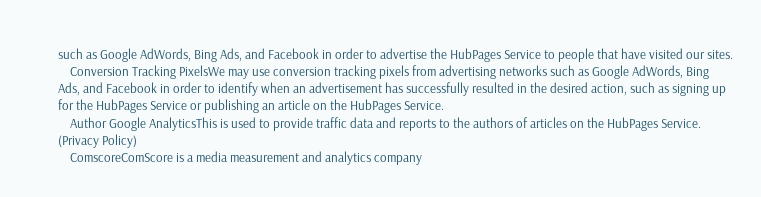such as Google AdWords, Bing Ads, and Facebook in order to advertise the HubPages Service to people that have visited our sites.
    Conversion Tracking PixelsWe may use conversion tracking pixels from advertising networks such as Google AdWords, Bing Ads, and Facebook in order to identify when an advertisement has successfully resulted in the desired action, such as signing up for the HubPages Service or publishing an article on the HubPages Service.
    Author Google AnalyticsThis is used to provide traffic data and reports to the authors of articles on the HubPages Service. (Privacy Policy)
    ComscoreComScore is a media measurement and analytics company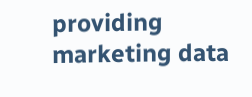providing marketing data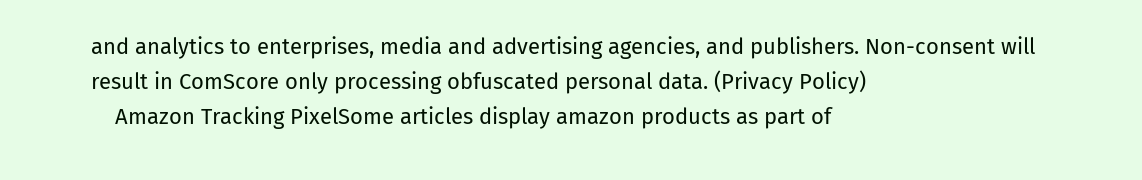and analytics to enterprises, media and advertising agencies, and publishers. Non-consent will result in ComScore only processing obfuscated personal data. (Privacy Policy)
    Amazon Tracking PixelSome articles display amazon products as part of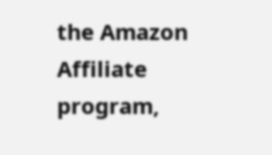the Amazon Affiliate program,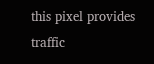this pixel provides traffic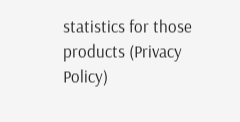statistics for those products (Privacy Policy)